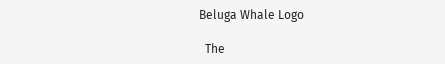Beluga Whale Logo

  The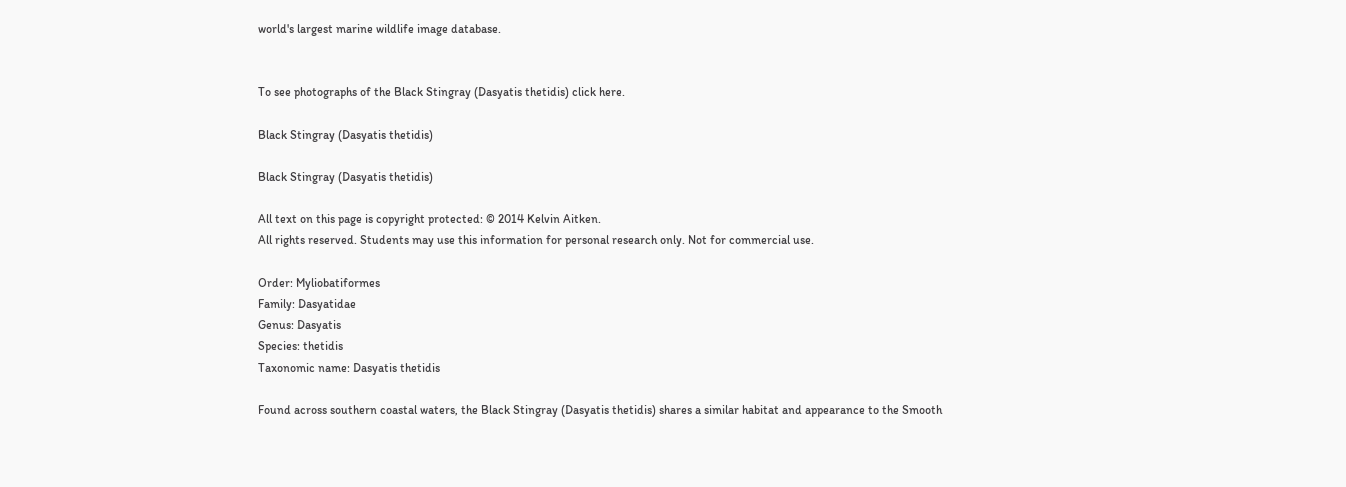world's largest marine wildlife image database.


To see photographs of the Black Stingray (Dasyatis thetidis) click here.

Black Stingray (Dasyatis thetidis)

Black Stingray (Dasyatis thetidis)

All text on this page is copyright protected: © 2014 Kelvin Aitken.
All rights reserved. Students may use this information for personal research only. Not for commercial use.

Order: Myliobatiformes
Family: Dasyatidae
Genus: Dasyatis
Species: thetidis
Taxonomic name: Dasyatis thetidis

Found across southern coastal waters, the Black Stingray (Dasyatis thetidis) shares a similar habitat and appearance to the Smooth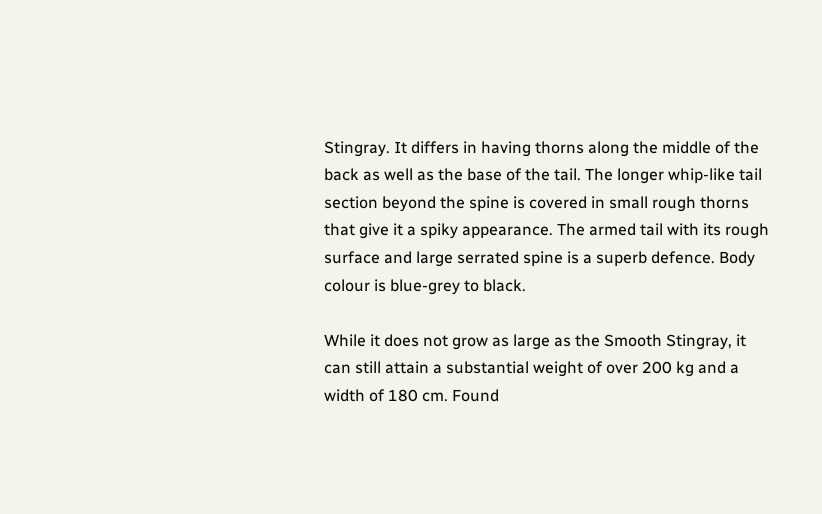Stingray. It differs in having thorns along the middle of the back as well as the base of the tail. The longer whip-like tail section beyond the spine is covered in small rough thorns that give it a spiky appearance. The armed tail with its rough surface and large serrated spine is a superb defence. Body colour is blue-grey to black.

While it does not grow as large as the Smooth Stingray, it can still attain a substantial weight of over 200 kg and a width of 180 cm. Found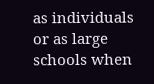as individuals or as large schools when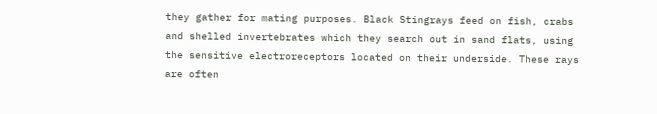they gather for mating purposes. Black Stingrays feed on fish, crabs and shelled invertebrates which they search out in sand flats, using the sensitive electroreceptors located on their underside. These rays are often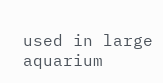used in large aquarium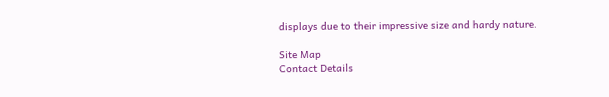displays due to their impressive size and hardy nature.

Site Map
Contact Details